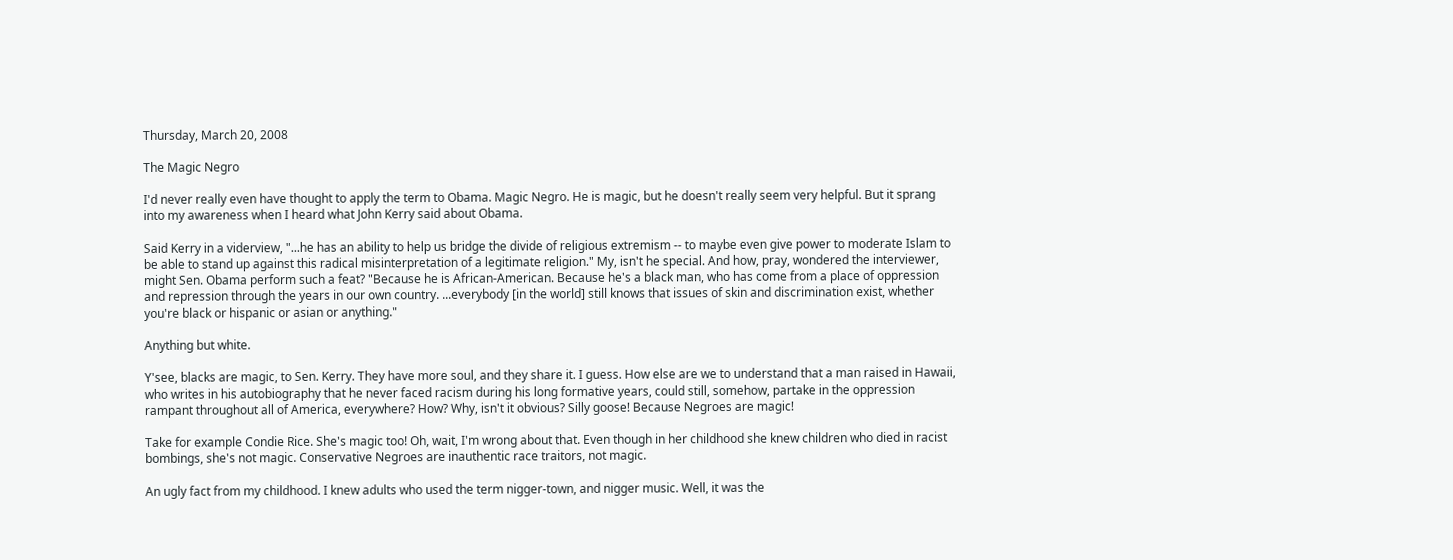Thursday, March 20, 2008

The Magic Negro

I'd never really even have thought to apply the term to Obama. Magic Negro. He is magic, but he doesn't really seem very helpful. But it sprang into my awareness when I heard what John Kerry said about Obama.

Said Kerry in a viderview, "...he has an ability to help us bridge the divide of religious extremism -- to maybe even give power to moderate Islam to be able to stand up against this radical misinterpretation of a legitimate religion." My, isn't he special. And how, pray, wondered the interviewer, might Sen. Obama perform such a feat? "Because he is African-American. Because he's a black man, who has come from a place of oppression and repression through the years in our own country. ...everybody [in the world] still knows that issues of skin and discrimination exist, whether you're black or hispanic or asian or anything."

Anything but white.

Y'see, blacks are magic, to Sen. Kerry. They have more soul, and they share it. I guess. How else are we to understand that a man raised in Hawaii, who writes in his autobiography that he never faced racism during his long formative years, could still, somehow, partake in the oppression rampant throughout all of America, everywhere? How? Why, isn't it obvious? Silly goose! Because Negroes are magic!

Take for example Condie Rice. She's magic too! Oh, wait, I'm wrong about that. Even though in her childhood she knew children who died in racist bombings, she's not magic. Conservative Negroes are inauthentic race traitors, not magic.

An ugly fact from my childhood. I knew adults who used the term nigger-town, and nigger music. Well, it was the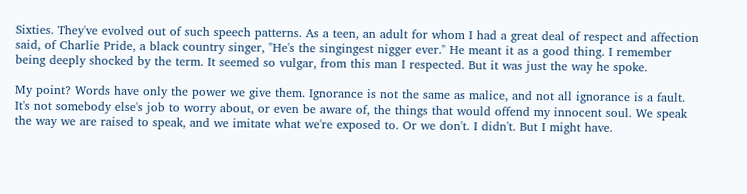Sixties. They've evolved out of such speech patterns. As a teen, an adult for whom I had a great deal of respect and affection said, of Charlie Pride, a black country singer, "He's the singingest nigger ever." He meant it as a good thing. I remember being deeply shocked by the term. It seemed so vulgar, from this man I respected. But it was just the way he spoke.

My point? Words have only the power we give them. Ignorance is not the same as malice, and not all ignorance is a fault. It's not somebody else's job to worry about, or even be aware of, the things that would offend my innocent soul. We speak the way we are raised to speak, and we imitate what we're exposed to. Or we don't. I didn't. But I might have.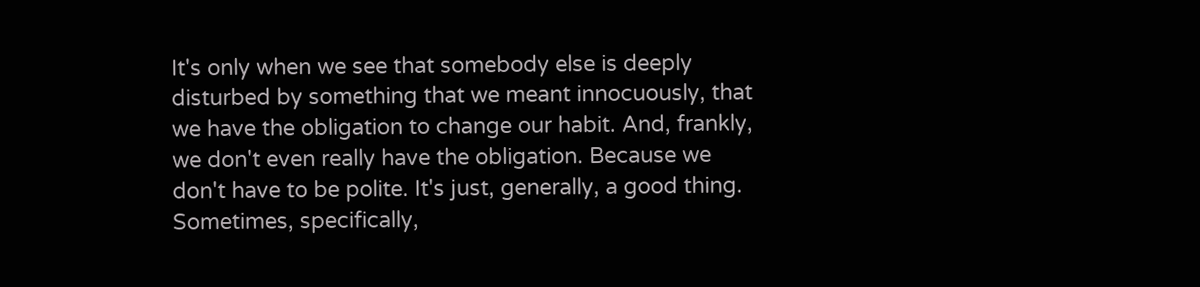It's only when we see that somebody else is deeply disturbed by something that we meant innocuously, that we have the obligation to change our habit. And, frankly, we don't even really have the obligation. Because we don't have to be polite. It's just, generally, a good thing. Sometimes, specifically,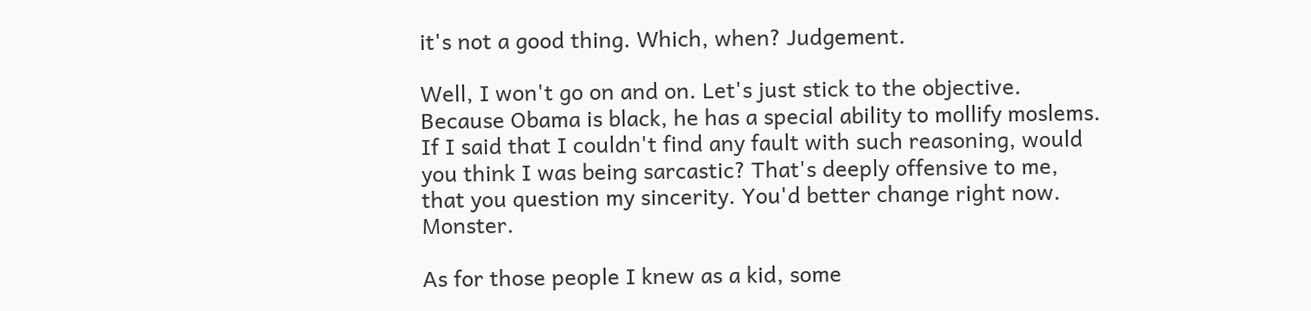it's not a good thing. Which, when? Judgement.

Well, I won't go on and on. Let's just stick to the objective. Because Obama is black, he has a special ability to mollify moslems. If I said that I couldn't find any fault with such reasoning, would you think I was being sarcastic? That's deeply offensive to me, that you question my sincerity. You'd better change right now. Monster.

As for those people I knew as a kid, some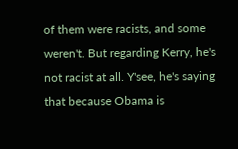of them were racists, and some weren't. But regarding Kerry, he's not racist at all. Y'see, he's saying that because Obama is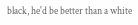black, he'd be better than a white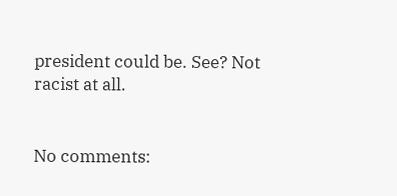president could be. See? Not racist at all.


No comments: